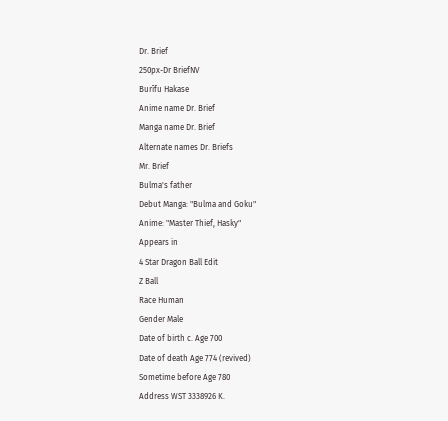Dr. Brief
250px-Dr BriefNV
Burīfu Hakase
Anime name Dr. Brief
Manga name Dr. Brief
Alternate names Dr. Briefs
Mr. Brief
Bulma's father
Debut Manga: "Bulma and Goku"
Anime: "Master Thief, Hasky"
Appears in
4 Star Dragon Ball Edit
Z Ball
Race Human
Gender Male
Date of birth c. Age 700
Date of death Age 774 (revived)
Sometime before Age 780
Address WST 3338926 K.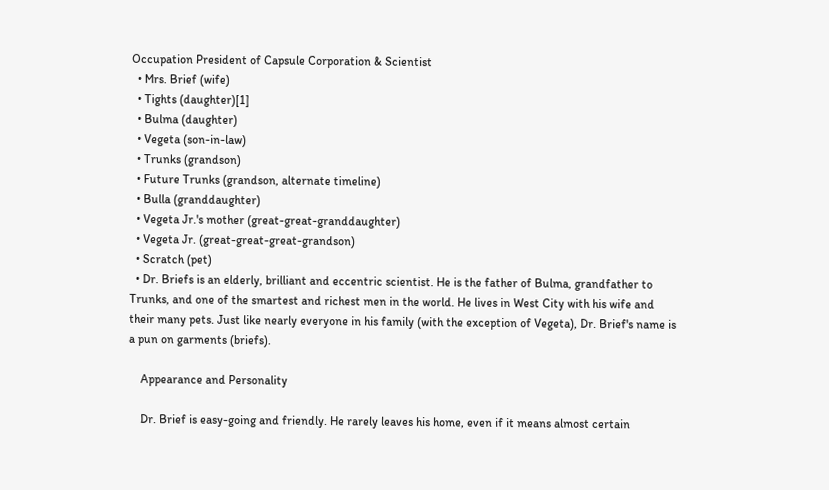Occupation President of Capsule Corporation & Scientist
  • Mrs. Brief (wife)
  • Tights (daughter)[1]
  • Bulma (daughter)
  • Vegeta (son-in-law)
  • Trunks (grandson)
  • Future Trunks (grandson, alternate timeline)
  • Bulla (granddaughter)
  • Vegeta Jr.'s mother (great-great-granddaughter)
  • Vegeta Jr. (great-great-great-grandson)
  • Scratch (pet)
  • Dr. Briefs is an elderly, brilliant and eccentric scientist. He is the father of Bulma, grandfather to Trunks, and one of the smartest and richest men in the world. He lives in West City with his wife and their many pets. Just like nearly everyone in his family (with the exception of Vegeta), Dr. Brief's name is a pun on garments (briefs).

    Appearance and Personality

    Dr. Brief is easy-going and friendly. He rarely leaves his home, even if it means almost certain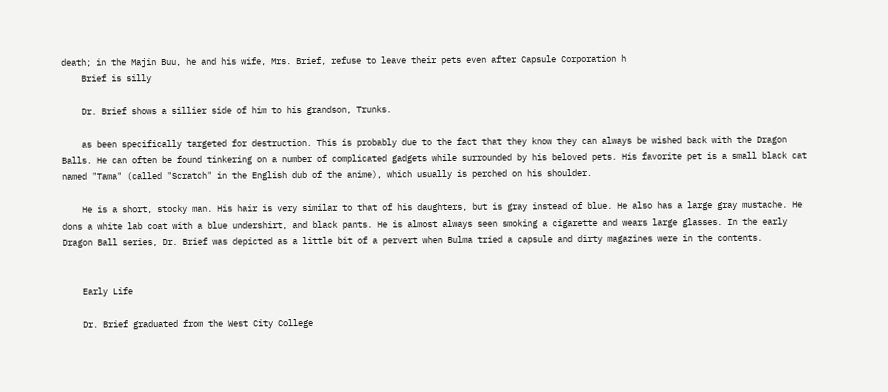death; in the Majin Buu, he and his wife, Mrs. Brief, refuse to leave their pets even after Capsule Corporation h
    Brief is silly

    Dr. Brief shows a sillier side of him to his grandson, Trunks.

    as been specifically targeted for destruction. This is probably due to the fact that they know they can always be wished back with the Dragon Balls. He can often be found tinkering on a number of complicated gadgets while surrounded by his beloved pets. His favorite pet is a small black cat named "Tama" (called "Scratch" in the English dub of the anime), which usually is perched on his shoulder.

    He is a short, stocky man. His hair is very similar to that of his daughters, but is gray instead of blue. He also has a large gray mustache. He dons a white lab coat with a blue undershirt, and black pants. He is almost always seen smoking a cigarette and wears large glasses. In the early Dragon Ball series, Dr. Brief was depicted as a little bit of a pervert when Bulma tried a capsule and dirty magazines were in the contents.


    Early Life

    Dr. Brief graduated from the West City College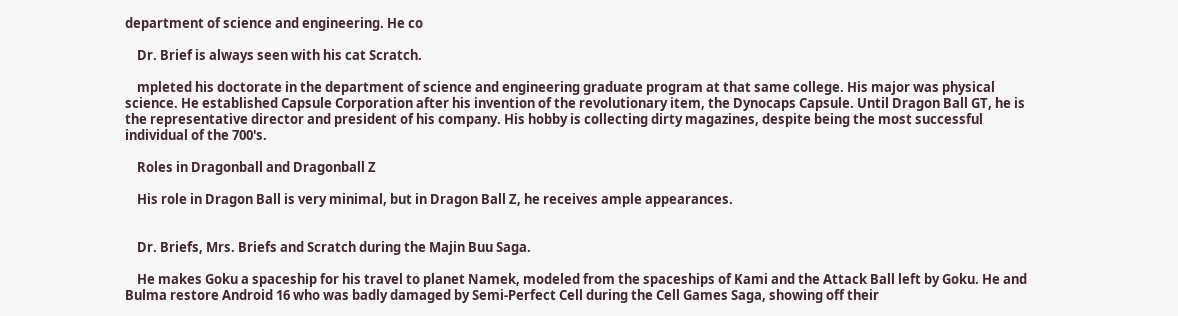department of science and engineering. He co

    Dr. Brief is always seen with his cat Scratch.

    mpleted his doctorate in the department of science and engineering graduate program at that same college. His major was physical science. He established Capsule Corporation after his invention of the revolutionary item, the Dynocaps Capsule. Until Dragon Ball GT, he is the representative director and president of his company. His hobby is collecting dirty magazines, despite being the most successful individual of the 700's.

    Roles in Dragonball and Dragonball Z

    His role in Dragon Ball is very minimal, but in Dragon Ball Z, he receives ample appearances.


    Dr. Briefs, Mrs. Briefs and Scratch during the Majin Buu Saga.

    He makes Goku a spaceship for his travel to planet Namek, modeled from the spaceships of Kami and the Attack Ball left by Goku. He and Bulma restore Android 16 who was badly damaged by Semi-Perfect Cell during the Cell Games Saga, showing off their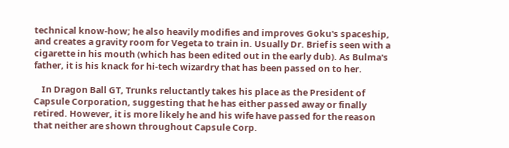technical know-how; he also heavily modifies and improves Goku's spaceship, and creates a gravity room for Vegeta to train in. Usually Dr. Brief is seen with a cigarette in his mouth (which has been edited out in the early dub). As Bulma's father, it is his knack for hi-tech wizardry that has been passed on to her.

    In Dragon Ball GT, Trunks reluctantly takes his place as the President of Capsule Corporation, suggesting that he has either passed away or finally retired. However, it is more likely he and his wife have passed for the reason that neither are shown throughout Capsule Corp.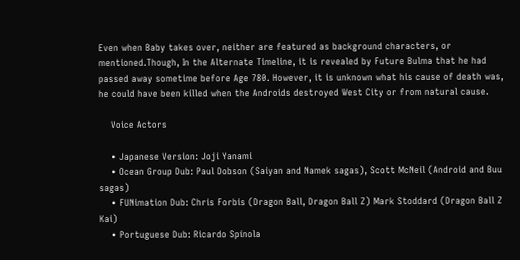Even when Baby takes over, neither are featured as background characters, or mentioned.Though, In the Alternate Timeline, it is revealed by Future Bulma that he had passed away sometime before Age 780. However, it is unknown what his cause of death was, he could have been killed when the Androids destroyed West City or from natural cause.

    Voice Actors

    • Japanese Version: Joji Yanami
    • Ocean Group Dub: Paul Dobson (Saiyan and Namek sagas), Scott McNeil (Android and Buu sagas)
    • FUNimation Dub: Chris Forbis (Dragon Ball, Dragon Ball Z) Mark Stoddard (Dragon Ball Z Kai)
    • Portuguese Dub: Ricardo Spínola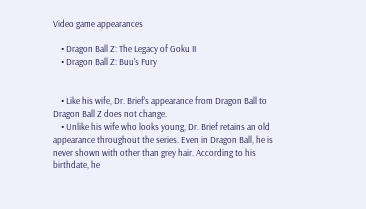Video game appearances

    • Dragon Ball Z: The Legacy of Goku II
    • Dragon Ball Z: Buu's Fury


    • Like his wife, Dr. Brief's appearance from Dragon Ball to Dragon Ball Z does not change.
    • Unlike his wife who looks young, Dr. Brief retains an old appearance throughout the series. Even in Dragon Ball, he is never shown with other than grey hair. According to his birthdate, he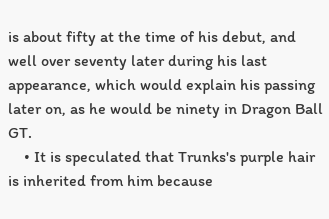is about fifty at the time of his debut, and well over seventy later during his last appearance, which would explain his passing later on, as he would be ninety in Dragon Ball GT.
    • It is speculated that Trunks's purple hair is inherited from him because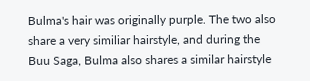Bulma's hair was originally purple. The two also share a very similiar hairstyle, and during the Buu Saga, Bulma also shares a similar hairstyle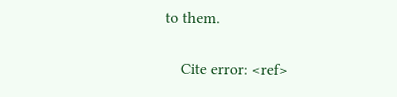to them.

    Cite error: <ref>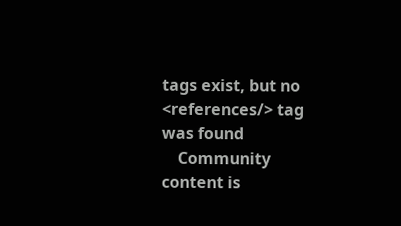tags exist, but no <references/> tag was found
    Community content is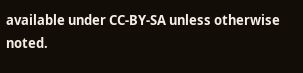available under CC-BY-SA unless otherwise noted.